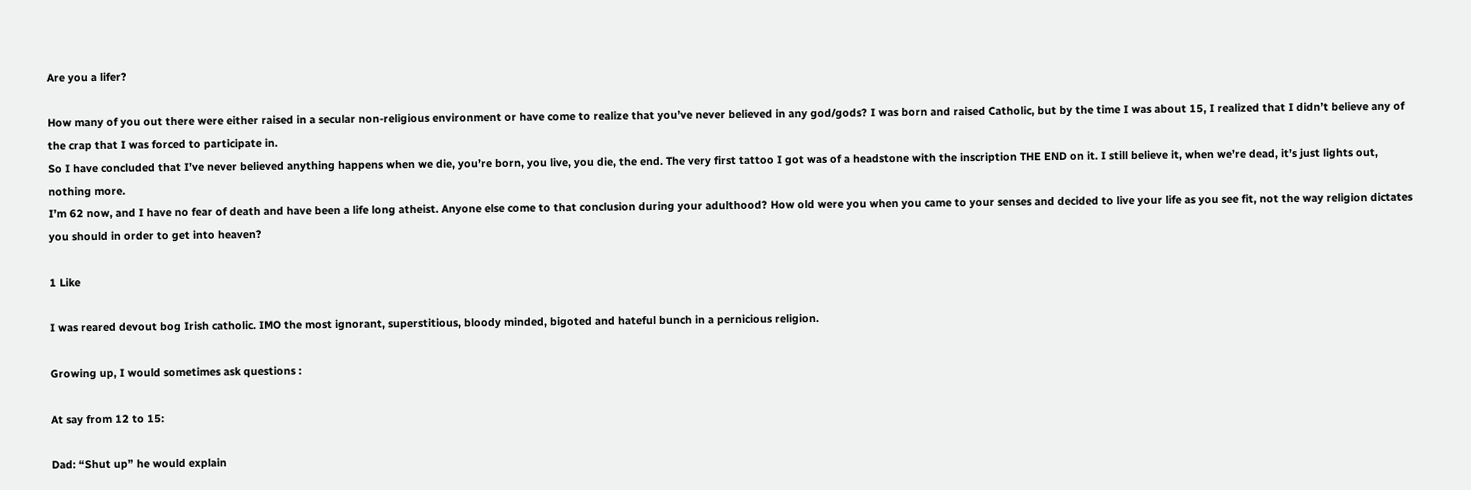Are you a lifer?

How many of you out there were either raised in a secular non-religious environment or have come to realize that you’ve never believed in any god/gods? I was born and raised Catholic, but by the time I was about 15, I realized that I didn’t believe any of the crap that I was forced to participate in.
So I have concluded that I’ve never believed anything happens when we die, you’re born, you live, you die, the end. The very first tattoo I got was of a headstone with the inscription THE END on it. I still believe it, when we’re dead, it’s just lights out, nothing more.
I’m 62 now, and I have no fear of death and have been a life long atheist. Anyone else come to that conclusion during your adulthood? How old were you when you came to your senses and decided to live your life as you see fit, not the way religion dictates you should in order to get into heaven?

1 Like

I was reared devout bog Irish catholic. IMO the most ignorant, superstitious, bloody minded, bigoted and hateful bunch in a pernicious religion.

Growing up, I would sometimes ask questions :

At say from 12 to 15:

Dad: “Shut up” he would explain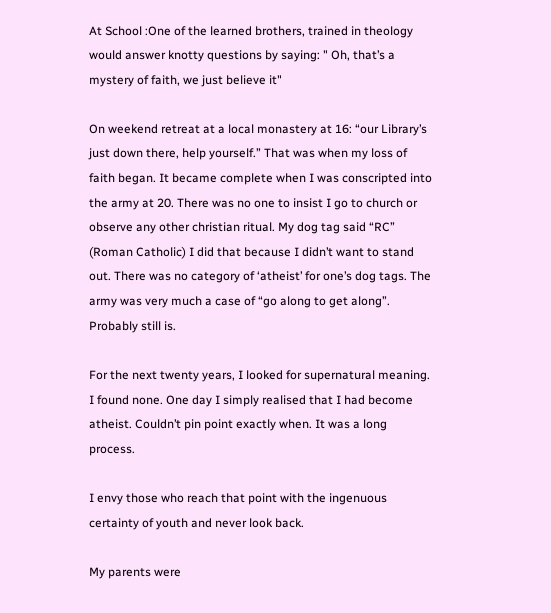At School :One of the learned brothers, trained in theology would answer knotty questions by saying: " Oh, that’s a mystery of faith, we just believe it"

On weekend retreat at a local monastery at 16: “our Library’s just down there, help yourself.” That was when my loss of faith began. It became complete when I was conscripted into the army at 20. There was no one to insist I go to church or observe any other christian ritual. My dog tag said “RC” (Roman Catholic) I did that because I didn’t want to stand out. There was no category of ‘atheist’ for one’s dog tags. The army was very much a case of “go along to get along”. Probably still is.

For the next twenty years, I looked for supernatural meaning. I found none. One day I simply realised that I had become atheist. Couldn’t pin point exactly when. It was a long process.

I envy those who reach that point with the ingenuous certainty of youth and never look back.

My parents were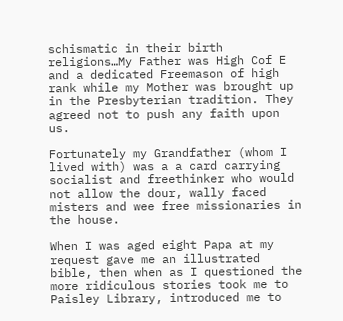schismatic in their birth religions…My Father was High Cof E and a dedicated Freemason of high rank while my Mother was brought up in the Presbyterian tradition. They agreed not to push any faith upon us.

Fortunately my Grandfather (whom I lived with) was a a card carrying socialist and freethinker who would not allow the dour, wally faced misters and wee free missionaries in the house.

When I was aged eight Papa at my request gave me an illustrated bible, then when as I questioned the more ridiculous stories took me to Paisley Library, introduced me to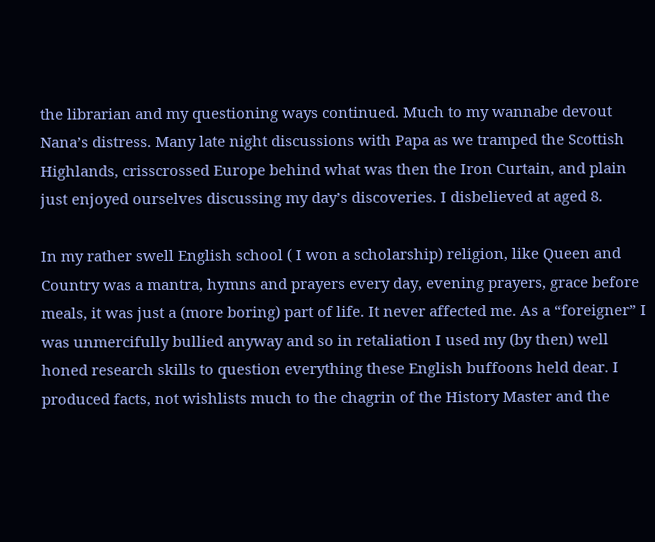the librarian and my questioning ways continued. Much to my wannabe devout Nana’s distress. Many late night discussions with Papa as we tramped the Scottish Highlands, crisscrossed Europe behind what was then the Iron Curtain, and plain just enjoyed ourselves discussing my day’s discoveries. I disbelieved at aged 8.

In my rather swell English school ( I won a scholarship) religion, like Queen and Country was a mantra, hymns and prayers every day, evening prayers, grace before meals, it was just a (more boring) part of life. It never affected me. As a “foreigner” I was unmercifully bullied anyway and so in retaliation I used my (by then) well honed research skills to question everything these English buffoons held dear. I produced facts, not wishlists much to the chagrin of the History Master and the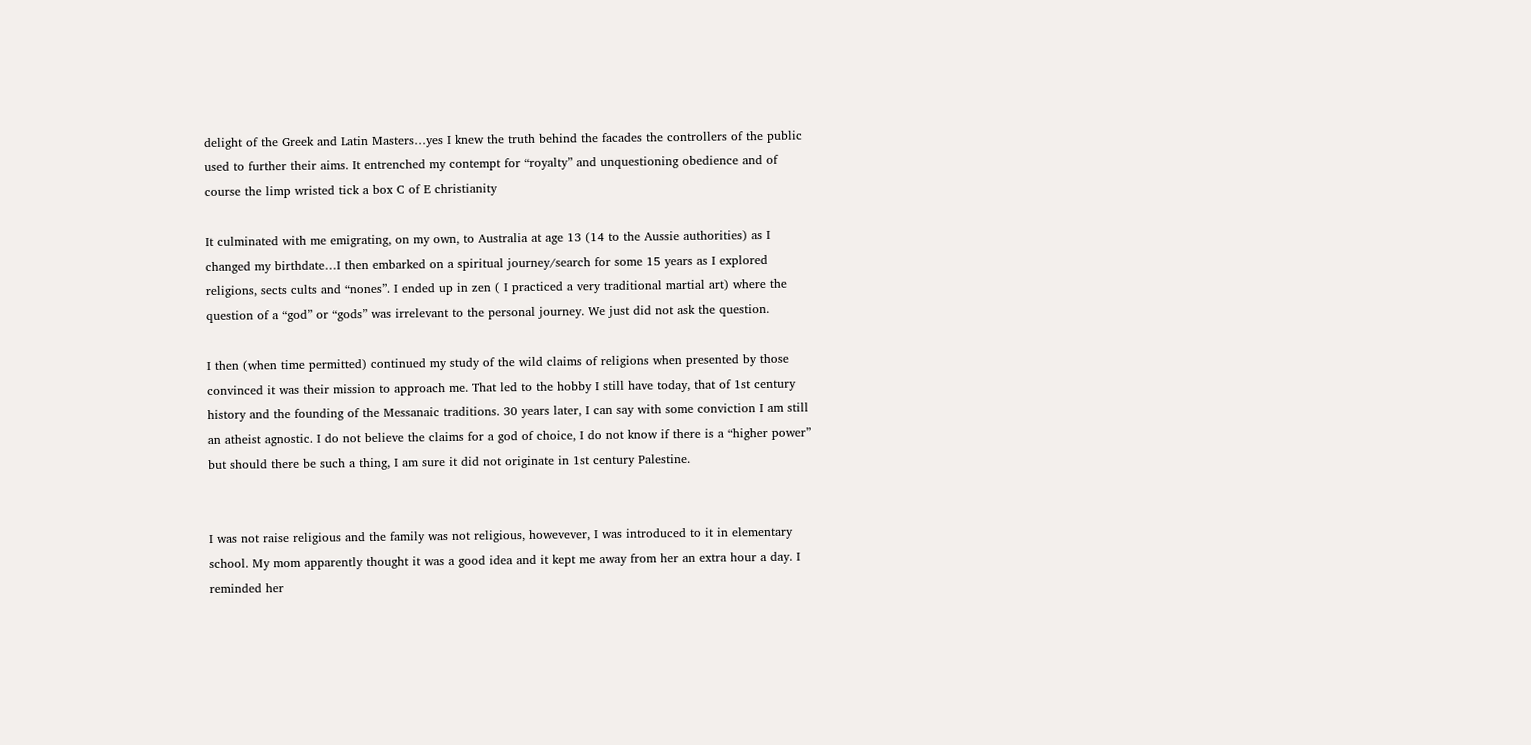delight of the Greek and Latin Masters…yes I knew the truth behind the facades the controllers of the public used to further their aims. It entrenched my contempt for “royalty” and unquestioning obedience and of course the limp wristed tick a box C of E christianity

It culminated with me emigrating, on my own, to Australia at age 13 (14 to the Aussie authorities) as I changed my birthdate…I then embarked on a spiritual journey/search for some 15 years as I explored religions, sects cults and “nones”. I ended up in zen ( I practiced a very traditional martial art) where the question of a “god” or “gods” was irrelevant to the personal journey. We just did not ask the question.

I then (when time permitted) continued my study of the wild claims of religions when presented by those convinced it was their mission to approach me. That led to the hobby I still have today, that of 1st century history and the founding of the Messanaic traditions. 30 years later, I can say with some conviction I am still an atheist agnostic. I do not believe the claims for a god of choice, I do not know if there is a “higher power” but should there be such a thing, I am sure it did not originate in 1st century Palestine.


I was not raise religious and the family was not religious, howevever, I was introduced to it in elementary school. My mom apparently thought it was a good idea and it kept me away from her an extra hour a day. I reminded her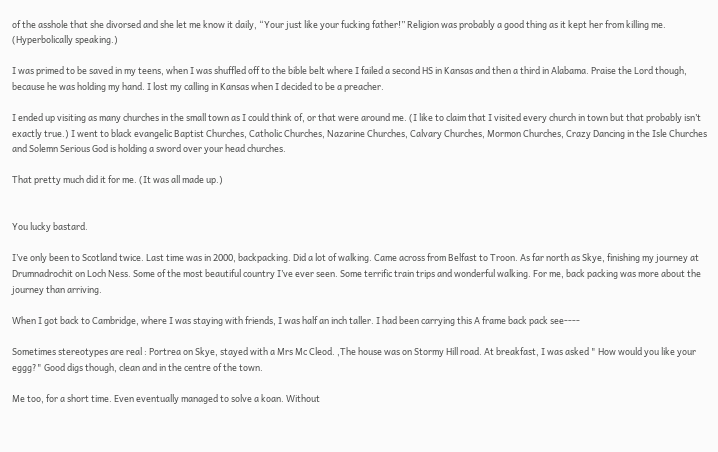of the asshole that she divorsed and she let me know it daily, “Your just like your fucking father!” Religion was probably a good thing as it kept her from killing me. (Hyperbolically speaking.)

I was primed to be saved in my teens, when I was shuffled off to the bible belt where I failed a second HS in Kansas and then a third in Alabama. Praise the Lord though, because he was holding my hand. I lost my calling in Kansas when I decided to be a preacher.

I ended up visiting as many churches in the small town as I could think of, or that were around me. (I like to claim that I visited every church in town but that probably isn’t exactly true.) I went to black evangelic Baptist Churches, Catholic Churches, Nazarine Churches, Calvary Churches, Mormon Churches, Crazy Dancing in the Isle Churches and Solemn Serious God is holding a sword over your head churches.

That pretty much did it for me. (It was all made up.)


You lucky bastard.

I’ve only been to Scotland twice. Last time was in 2000, backpacking. Did a lot of walking. Came across from Belfast to Troon. As far north as Skye, finishing my journey at Drumnadrochit on Loch Ness. Some of the most beautiful country I’ve ever seen. Some terrific train trips and wonderful walking. For me, back packing was more about the journey than arriving.

When I got back to Cambridge, where I was staying with friends, I was half an inch taller. I had been carrying this A frame back pack see----

Sometimes stereotypes are real : Portrea on Skye, stayed with a Mrs Mc Cleod. ,The house was on Stormy Hill road. At breakfast, I was asked " How would you like your eggg?" Good digs though, clean and in the centre of the town.

Me too, for a short time. Even eventually managed to solve a koan. Without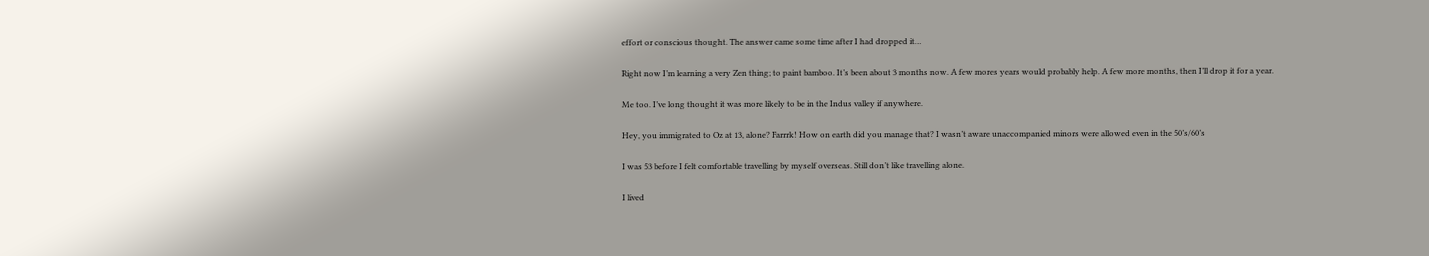effort or conscious thought. The answer came some time after I had dropped it…

Right now I’m learning a very Zen thing; to paint bamboo. It’s been about 3 months now. A few mores years would probably help. A few more months, then I’ll drop it for a year.

Me too. I’ve long thought it was more likely to be in the Indus valley if anywhere.

Hey, you immigrated to Oz at 13, alone? Farrrk! How on earth did you manage that? I wasn’t aware unaccompanied minors were allowed even in the 50’s/60’s

I was 53 before I felt comfortable travelling by myself overseas. Still don’t like travelling alone.

I lived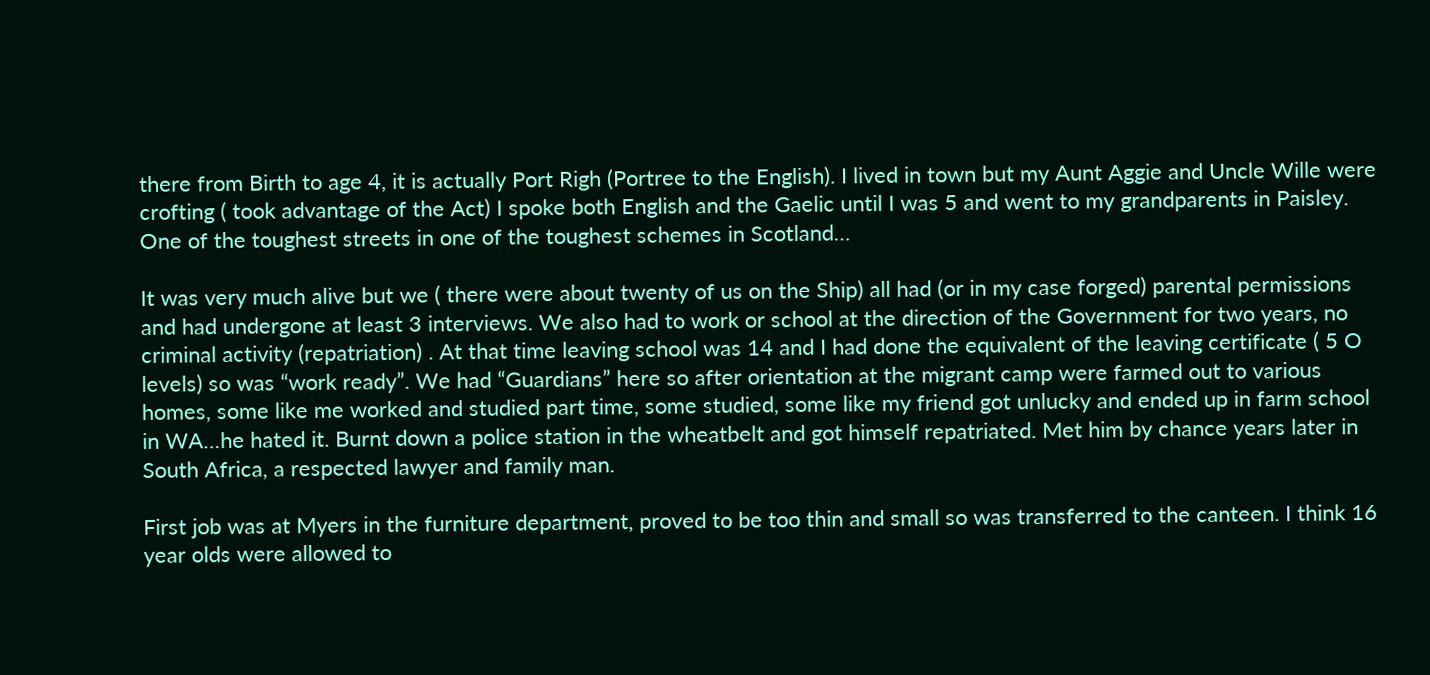there from Birth to age 4, it is actually Port Righ (Portree to the English). I lived in town but my Aunt Aggie and Uncle Wille were crofting ( took advantage of the Act) I spoke both English and the Gaelic until I was 5 and went to my grandparents in Paisley. One of the toughest streets in one of the toughest schemes in Scotland…

It was very much alive but we ( there were about twenty of us on the Ship) all had (or in my case forged) parental permissions and had undergone at least 3 interviews. We also had to work or school at the direction of the Government for two years, no criminal activity (repatriation) . At that time leaving school was 14 and I had done the equivalent of the leaving certificate ( 5 O levels) so was “work ready”. We had “Guardians” here so after orientation at the migrant camp were farmed out to various homes, some like me worked and studied part time, some studied, some like my friend got unlucky and ended up in farm school in WA…he hated it. Burnt down a police station in the wheatbelt and got himself repatriated. Met him by chance years later in South Africa, a respected lawyer and family man.

First job was at Myers in the furniture department, proved to be too thin and small so was transferred to the canteen. I think 16 year olds were allowed to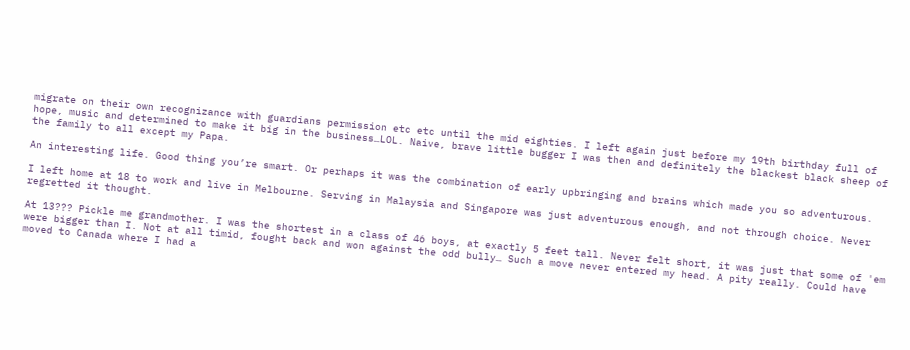migrate on their own recognizance with guardians permission etc etc until the mid eighties. I left again just before my 19th birthday full of hope, music and determined to make it big in the business…LOL. Naive, brave little bugger I was then and definitely the blackest black sheep of the family to all except my Papa.

An interesting life. Good thing you’re smart. Or perhaps it was the combination of early upbringing and brains which made you so adventurous.

I left home at 18 to work and live in Melbourne. Serving in Malaysia and Singapore was just adventurous enough, and not through choice. Never regretted it thought.

At 13??? Pickle me grandmother. I was the shortest in a class of 46 boys, at exactly 5 feet tall. Never felt short, it was just that some of 'em were bigger than I. Not at all timid, fought back and won against the odd bully… Such a move never entered my head. A pity really. Could have moved to Canada where I had a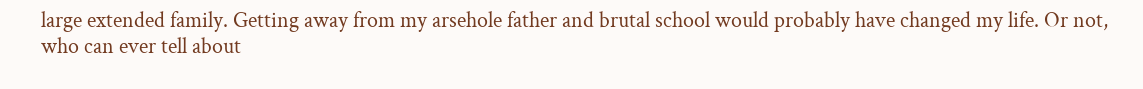large extended family. Getting away from my arsehole father and brutal school would probably have changed my life. Or not, who can ever tell about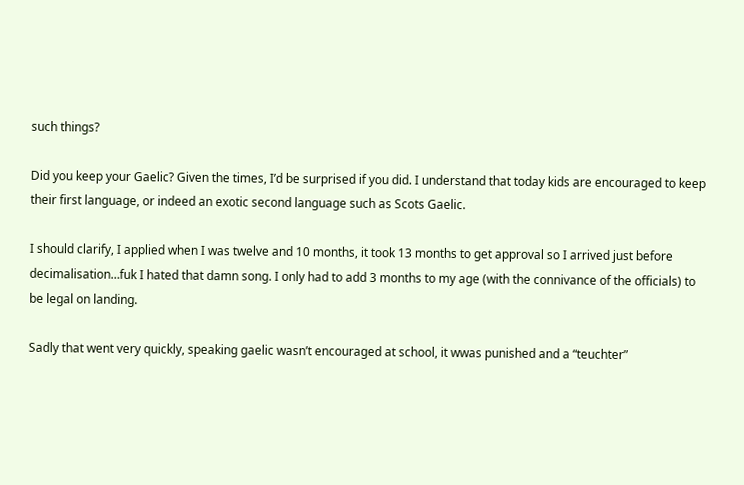such things?

Did you keep your Gaelic? Given the times, I’d be surprised if you did. I understand that today kids are encouraged to keep their first language, or indeed an exotic second language such as Scots Gaelic.

I should clarify, I applied when I was twelve and 10 months, it took 13 months to get approval so I arrived just before decimalisation…fuk I hated that damn song. I only had to add 3 months to my age (with the connivance of the officials) to be legal on landing.

Sadly that went very quickly, speaking gaelic wasn’t encouraged at school, it wwas punished and a “teuchter”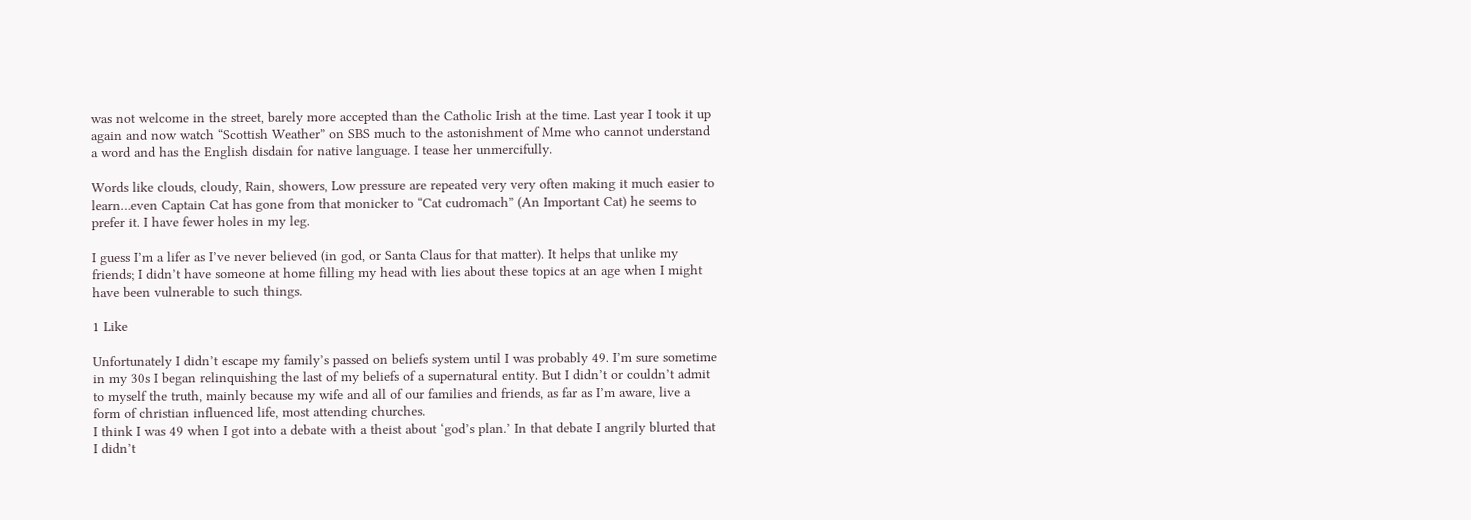was not welcome in the street, barely more accepted than the Catholic Irish at the time. Last year I took it up again and now watch “Scottish Weather” on SBS much to the astonishment of Mme who cannot understand a word and has the English disdain for native language. I tease her unmercifully.

Words like clouds, cloudy, Rain, showers, Low pressure are repeated very very often making it much easier to learn…even Captain Cat has gone from that monicker to “Cat cudromach” (An Important Cat) he seems to prefer it. I have fewer holes in my leg.

I guess I’m a lifer as I’ve never believed (in god, or Santa Claus for that matter). It helps that unlike my friends; I didn’t have someone at home filling my head with lies about these topics at an age when I might have been vulnerable to such things.

1 Like

Unfortunately I didn’t escape my family’s passed on beliefs system until I was probably 49. I’m sure sometime in my 30s I began relinquishing the last of my beliefs of a supernatural entity. But I didn’t or couldn’t admit to myself the truth, mainly because my wife and all of our families and friends, as far as I’m aware, live a form of christian influenced life, most attending churches.
I think I was 49 when I got into a debate with a theist about ‘god’s plan.’ In that debate I angrily blurted that I didn’t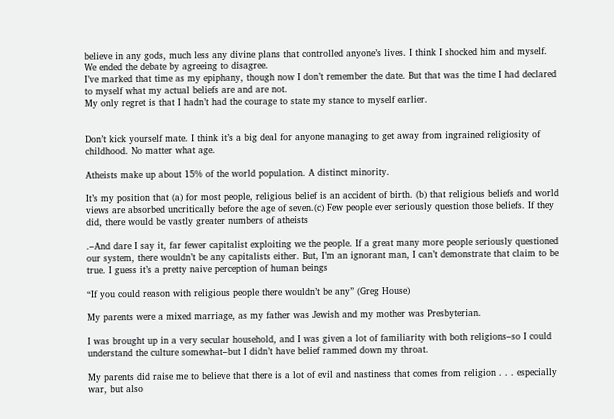believe in any gods, much less any divine plans that controlled anyone’s lives. I think I shocked him and myself. We ended the debate by agreeing to disagree.
I’ve marked that time as my epiphany, though now I don’t remember the date. But that was the time I had declared to myself what my actual beliefs are and are not.
My only regret is that I hadn’t had the courage to state my stance to myself earlier.


Don’t kick yourself mate. I think it’s a big deal for anyone managing to get away from ingrained religiosity of childhood. No matter what age.

Atheists make up about 15% of the world population. A distinct minority.

It’s my position that (a) for most people, religious belief is an accident of birth. (b) that religious beliefs and world views are absorbed uncritically before the age of seven.(c) Few people ever seriously question those beliefs. If they did, there would be vastly greater numbers of atheists

.–And dare I say it, far fewer capitalist exploiting we the people. If a great many more people seriously questioned our system, there wouldn’t be any capitalists either. But, I’m an ignorant man, I can’t demonstrate that claim to be true. I guess it’s a pretty naive perception of human beings

“If you could reason with religious people there wouldn’t be any” (Greg House)

My parents were a mixed marriage, as my father was Jewish and my mother was Presbyterian.

I was brought up in a very secular household, and I was given a lot of familiarity with both religions–so I could understand the culture somewhat–but I didn’t have belief rammed down my throat.

My parents did raise me to believe that there is a lot of evil and nastiness that comes from religion . . . especially war, but also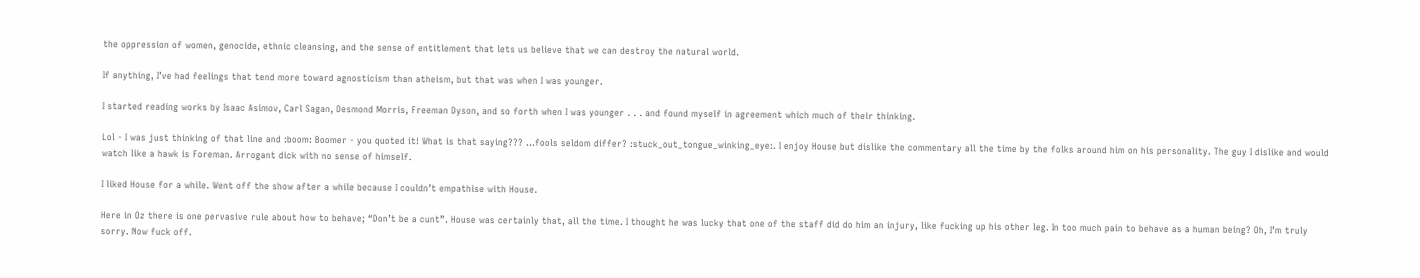the oppression of women, genocide, ethnic cleansing, and the sense of entitlement that lets us believe that we can destroy the natural world.

If anything, I’ve had feelings that tend more toward agnosticism than atheism, but that was when I was younger.

I started reading works by Isaac Asimov, Carl Sagan, Desmond Morris, Freeman Dyson, and so forth when I was younger . . . and found myself in agreement which much of their thinking.

Lol - I was just thinking of that line and :boom: Boomer - you quoted it! What is that saying??? …fools seldom differ? :stuck_out_tongue_winking_eye:. I enjoy House but dislike the commentary all the time by the folks around him on his personality. The guy I dislike and would watch like a hawk is Foreman. Arrogant dick with no sense of himself.

I liked House for a while. Went off the show after a while because I couldn’t empathise with House.

Here in Oz there is one pervasive rule about how to behave; “Don’t be a cunt”. House was certainly that, all the time. I thought he was lucky that one of the staff did do him an injury, like fucking up his other leg. In too much pain to behave as a human being? Oh, I’m truly sorry. Now fuck off.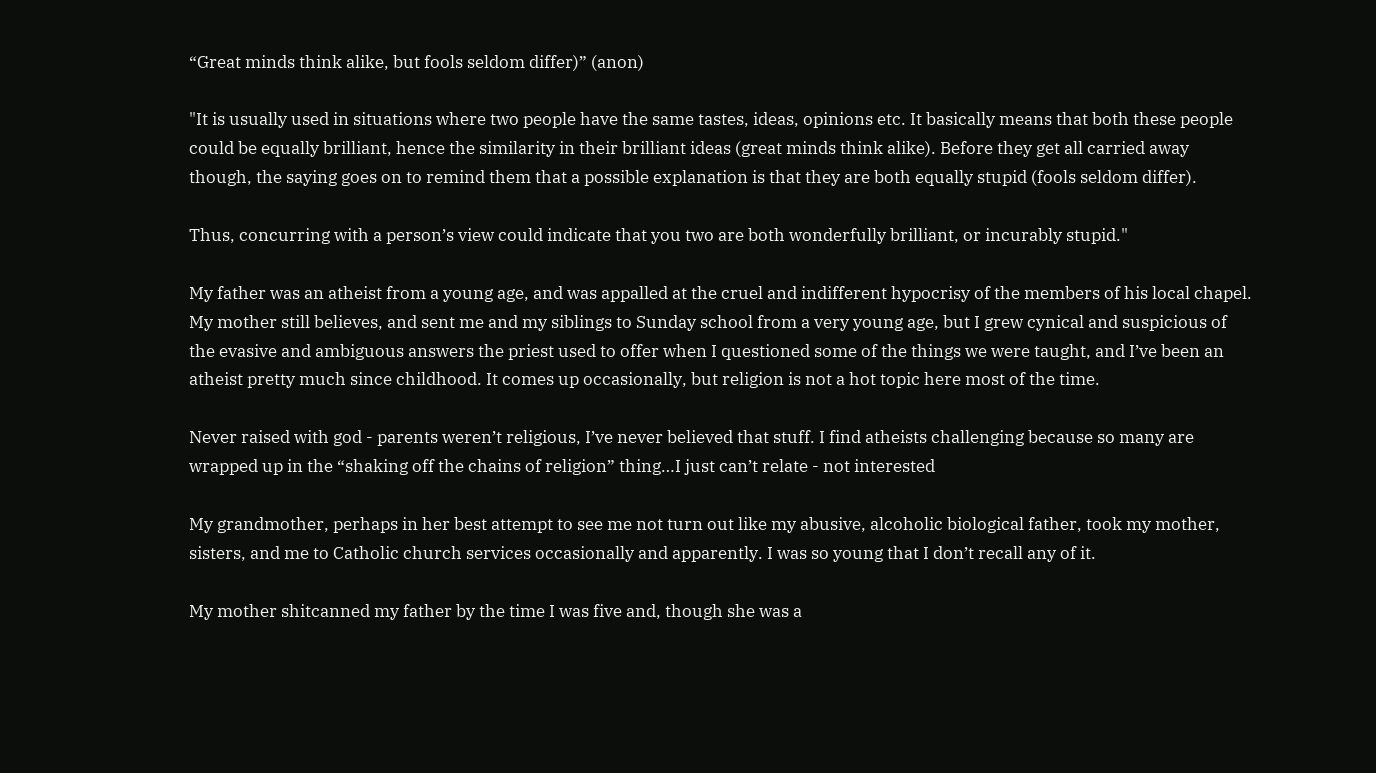“Great minds think alike, but fools seldom differ)” (anon)

"It is usually used in situations where two people have the same tastes, ideas, opinions etc. It basically means that both these people could be equally brilliant, hence the similarity in their brilliant ideas (great minds think alike). Before they get all carried away though, the saying goes on to remind them that a possible explanation is that they are both equally stupid (fools seldom differ).

Thus, concurring with a person’s view could indicate that you two are both wonderfully brilliant, or incurably stupid."

My father was an atheist from a young age, and was appalled at the cruel and indifferent hypocrisy of the members of his local chapel. My mother still believes, and sent me and my siblings to Sunday school from a very young age, but I grew cynical and suspicious of the evasive and ambiguous answers the priest used to offer when I questioned some of the things we were taught, and I’ve been an atheist pretty much since childhood. It comes up occasionally, but religion is not a hot topic here most of the time.

Never raised with god - parents weren’t religious, I’ve never believed that stuff. I find atheists challenging because so many are wrapped up in the “shaking off the chains of religion” thing…I just can’t relate - not interested

My grandmother, perhaps in her best attempt to see me not turn out like my abusive, alcoholic biological father, took my mother, sisters, and me to Catholic church services occasionally and apparently. I was so young that I don’t recall any of it.

My mother shitcanned my father by the time I was five and, though she was a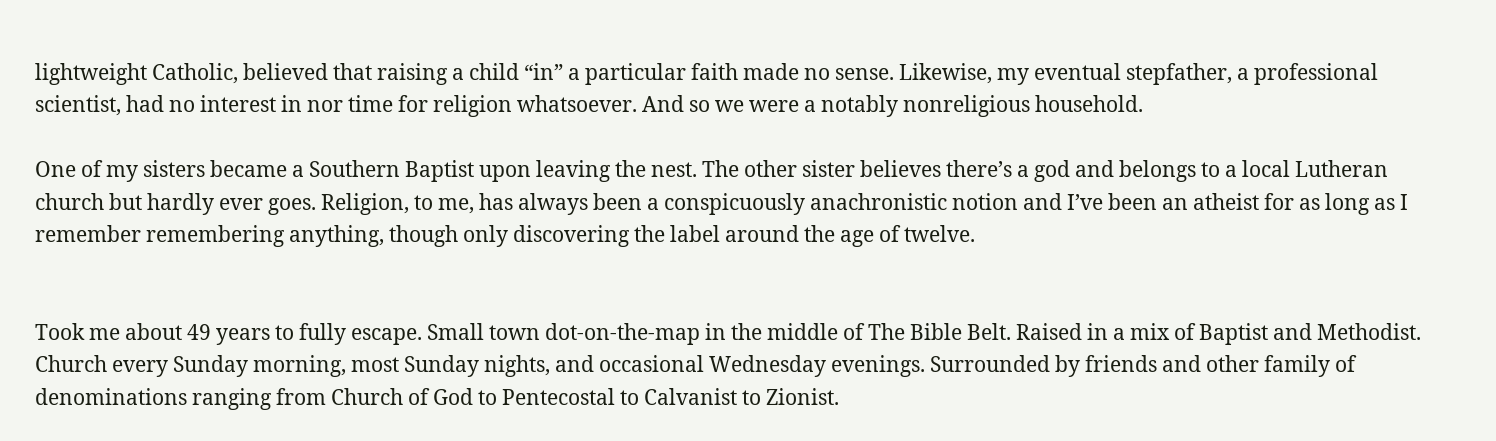lightweight Catholic, believed that raising a child “in” a particular faith made no sense. Likewise, my eventual stepfather, a professional scientist, had no interest in nor time for religion whatsoever. And so we were a notably nonreligious household.

One of my sisters became a Southern Baptist upon leaving the nest. The other sister believes there’s a god and belongs to a local Lutheran church but hardly ever goes. Religion, to me, has always been a conspicuously anachronistic notion and I’ve been an atheist for as long as I remember remembering anything, though only discovering the label around the age of twelve.


Took me about 49 years to fully escape. Small town dot-on-the-map in the middle of The Bible Belt. Raised in a mix of Baptist and Methodist. Church every Sunday morning, most Sunday nights, and occasional Wednesday evenings. Surrounded by friends and other family of denominations ranging from Church of God to Pentecostal to Calvanist to Zionist.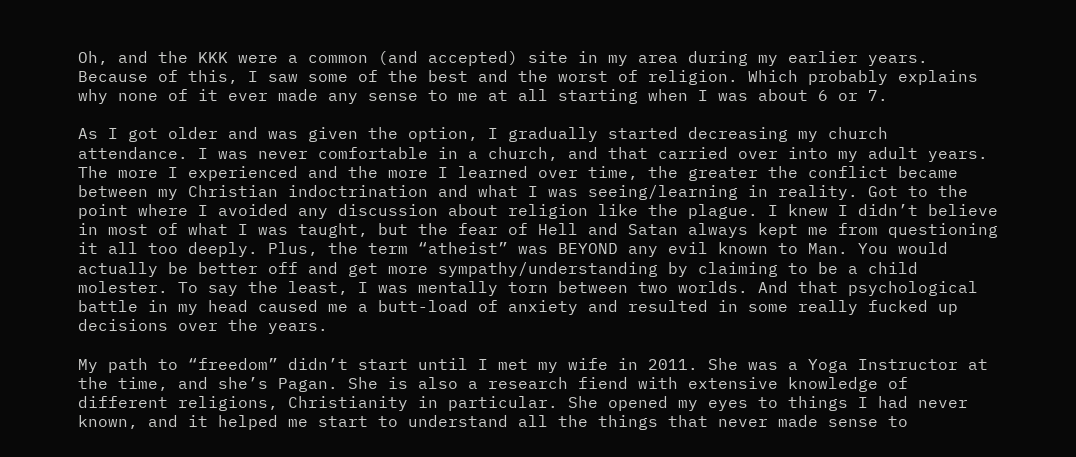Oh, and the KKK were a common (and accepted) site in my area during my earlier years. Because of this, I saw some of the best and the worst of religion. Which probably explains why none of it ever made any sense to me at all starting when I was about 6 or 7.

As I got older and was given the option, I gradually started decreasing my church attendance. I was never comfortable in a church, and that carried over into my adult years. The more I experienced and the more I learned over time, the greater the conflict became between my Christian indoctrination and what I was seeing/learning in reality. Got to the point where I avoided any discussion about religion like the plague. I knew I didn’t believe in most of what I was taught, but the fear of Hell and Satan always kept me from questioning it all too deeply. Plus, the term “atheist” was BEYOND any evil known to Man. You would actually be better off and get more sympathy/understanding by claiming to be a child molester. To say the least, I was mentally torn between two worlds. And that psychological battle in my head caused me a butt-load of anxiety and resulted in some really fucked up decisions over the years.

My path to “freedom” didn’t start until I met my wife in 2011. She was a Yoga Instructor at the time, and she’s Pagan. She is also a research fiend with extensive knowledge of different religions, Christianity in particular. She opened my eyes to things I had never known, and it helped me start to understand all the things that never made sense to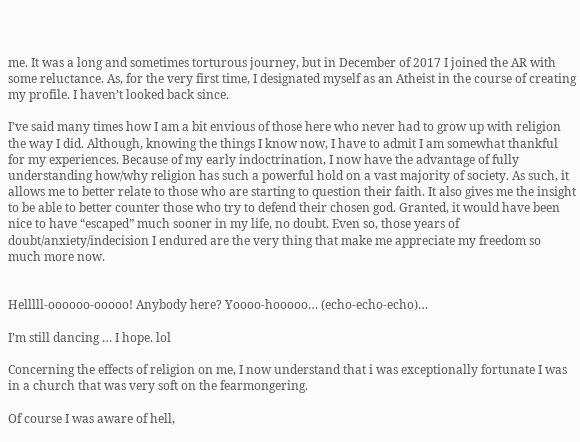me. It was a long and sometimes torturous journey, but in December of 2017 I joined the AR with some reluctance. As, for the very first time, I designated myself as an Atheist in the course of creating my profile. I haven’t looked back since.

I’ve said many times how I am a bit envious of those here who never had to grow up with religion the way I did. Although, knowing the things I know now, I have to admit I am somewhat thankful for my experiences. Because of my early indoctrination, I now have the advantage of fully understanding how/why religion has such a powerful hold on a vast majority of society. As such, it allows me to better relate to those who are starting to question their faith. It also gives me the insight to be able to better counter those who try to defend their chosen god. Granted, it would have been nice to have “escaped” much sooner in my life, no doubt. Even so, those years of doubt/anxiety/indecision I endured are the very thing that make me appreciate my freedom so much more now.


Helllll-oooooo-ooooo! Anybody here? Yoooo-hooooo… (echo-echo-echo)…

I’m still dancing … I hope. lol

Concerning the effects of religion on me, I now understand that i was exceptionally fortunate I was in a church that was very soft on the fearmongering.

Of course I was aware of hell,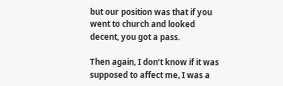but our position was that if you went to church and looked decent, you got a pass.

Then again, I don’t know if it was supposed to affect me, I was a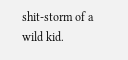shit-storm of a wild kid.